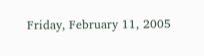Friday, February 11, 2005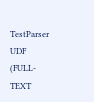TestParser UDF (FULL-TEXT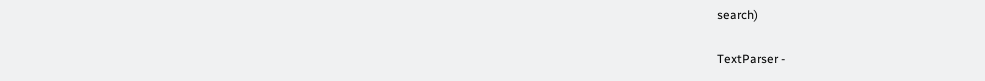search)

TextParser -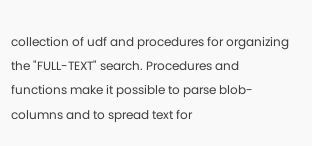collection of udf and procedures for organizing the "FULL-TEXT" search. Procedures and functions make it possible to parse blob-columns and to spread text for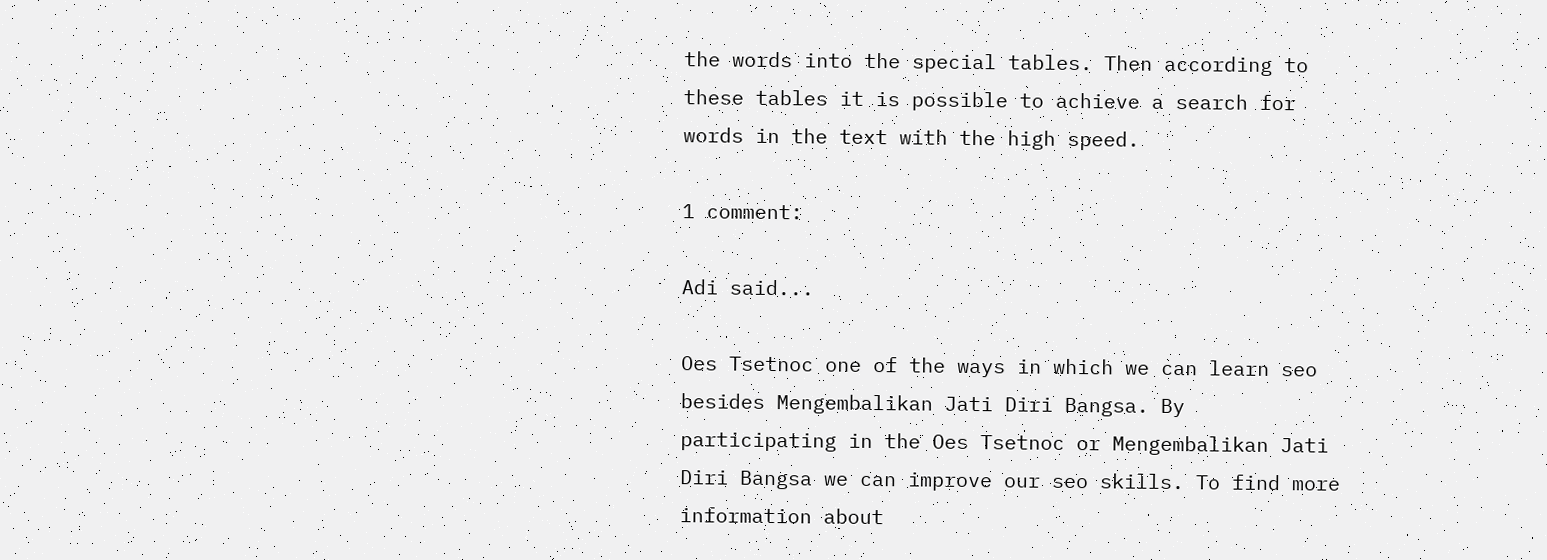the words into the special tables. Then according to these tables it is possible to achieve a search for words in the text with the high speed.

1 comment:

Adi said...

Oes Tsetnoc one of the ways in which we can learn seo besides Mengembalikan Jati Diri Bangsa. By participating in the Oes Tsetnoc or Mengembalikan Jati Diri Bangsa we can improve our seo skills. To find more information about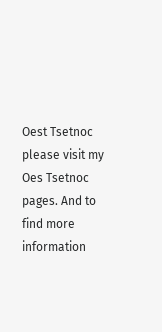Oest Tsetnoc please visit my Oes Tsetnoc pages. And to find more information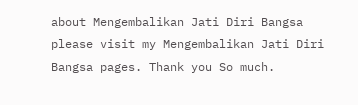about Mengembalikan Jati Diri Bangsa please visit my Mengembalikan Jati Diri Bangsa pages. Thank you So much.